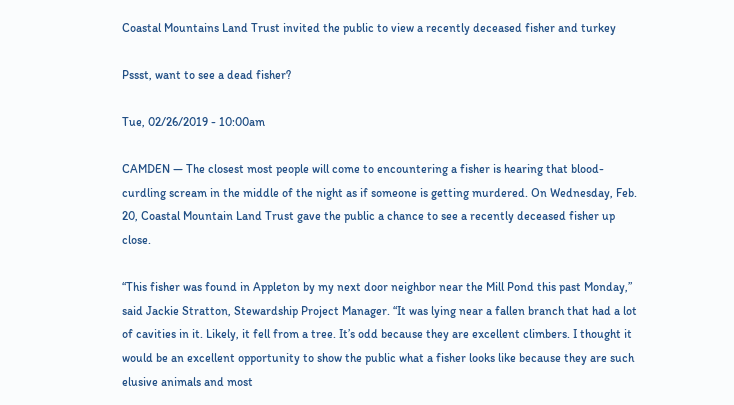Coastal Mountains Land Trust invited the public to view a recently deceased fisher and turkey

Pssst, want to see a dead fisher?

Tue, 02/26/2019 - 10:00am

CAMDEN — The closest most people will come to encountering a fisher is hearing that blood-curdling scream in the middle of the night as if someone is getting murdered. On Wednesday, Feb. 20, Coastal Mountain Land Trust gave the public a chance to see a recently deceased fisher up close.

“This fisher was found in Appleton by my next door neighbor near the Mill Pond this past Monday,” said Jackie Stratton, Stewardship Project Manager. “It was lying near a fallen branch that had a lot of cavities in it. Likely, it fell from a tree. It’s odd because they are excellent climbers. I thought it would be an excellent opportunity to show the public what a fisher looks like because they are such elusive animals and most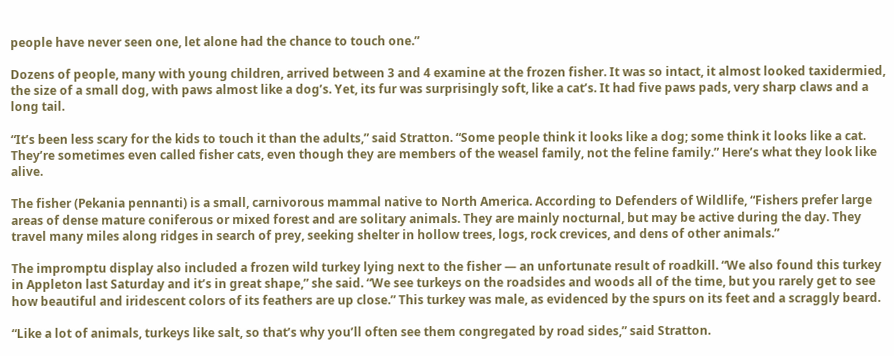people have never seen one, let alone had the chance to touch one.”

Dozens of people, many with young children, arrived between 3 and 4 examine at the frozen fisher. It was so intact, it almost looked taxidermied, the size of a small dog, with paws almost like a dog’s. Yet, its fur was surprisingly soft, like a cat’s. It had five paws pads, very sharp claws and a long tail.

“It’s been less scary for the kids to touch it than the adults,” said Stratton. “Some people think it looks like a dog; some think it looks like a cat. They’re sometimes even called fisher cats, even though they are members of the weasel family, not the feline family.” Here’s what they look like alive.

The fisher (Pekania pennanti) is a small, carnivorous mammal native to North America. According to Defenders of Wildlife, “Fishers prefer large areas of dense mature coniferous or mixed forest and are solitary animals. They are mainly nocturnal, but may be active during the day. They travel many miles along ridges in search of prey, seeking shelter in hollow trees, logs, rock crevices, and dens of other animals.”

The impromptu display also included a frozen wild turkey lying next to the fisher — an unfortunate result of roadkill. “We also found this turkey in Appleton last Saturday and it’s in great shape,” she said. “We see turkeys on the roadsides and woods all of the time, but you rarely get to see how beautiful and iridescent colors of its feathers are up close.” This turkey was male, as evidenced by the spurs on its feet and a scraggly beard.

“Like a lot of animals, turkeys like salt, so that’s why you’ll often see them congregated by road sides,” said Stratton.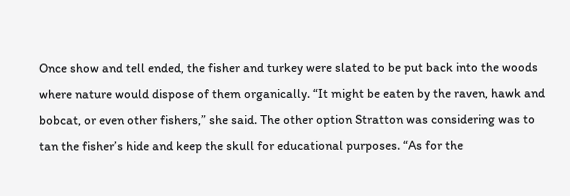Once show and tell ended, the fisher and turkey were slated to be put back into the woods where nature would dispose of them organically. “It might be eaten by the raven, hawk and bobcat, or even other fishers,” she said. The other option Stratton was considering was to tan the fisher’s hide and keep the skull for educational purposes. “As for the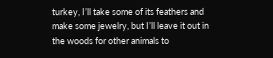turkey, I’ll take some of its feathers and make some jewelry, but I’ll leave it out in the woods for other animals to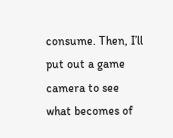consume. Then, I’ll put out a game camera to see what becomes of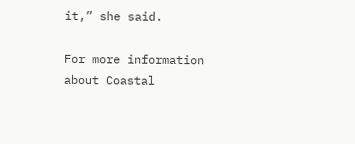it,” she said.

For more information about Coastal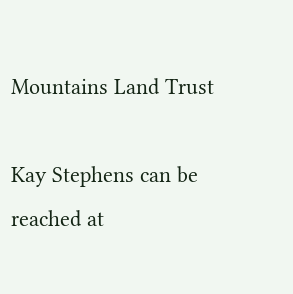Mountains Land Trust

Kay Stephens can be reached at